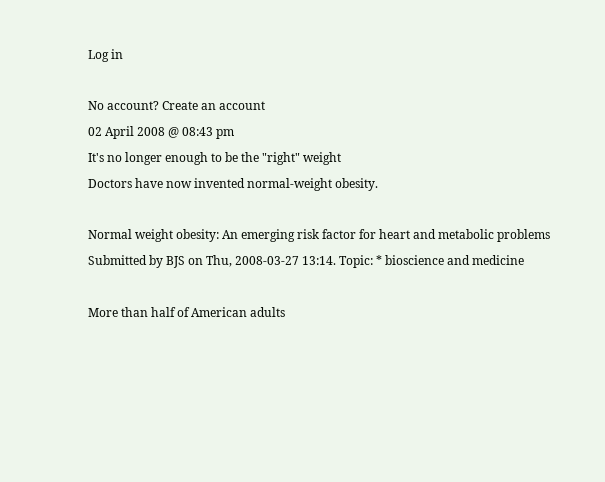Log in

No account? Create an account
02 April 2008 @ 08:43 pm
It's no longer enough to be the "right" weight
Doctors have now invented normal-weight obesity.

Normal weight obesity: An emerging risk factor for heart and metabolic problems
Submitted by BJS on Thu, 2008-03-27 13:14. Topic: * bioscience and medicine

More than half of American adults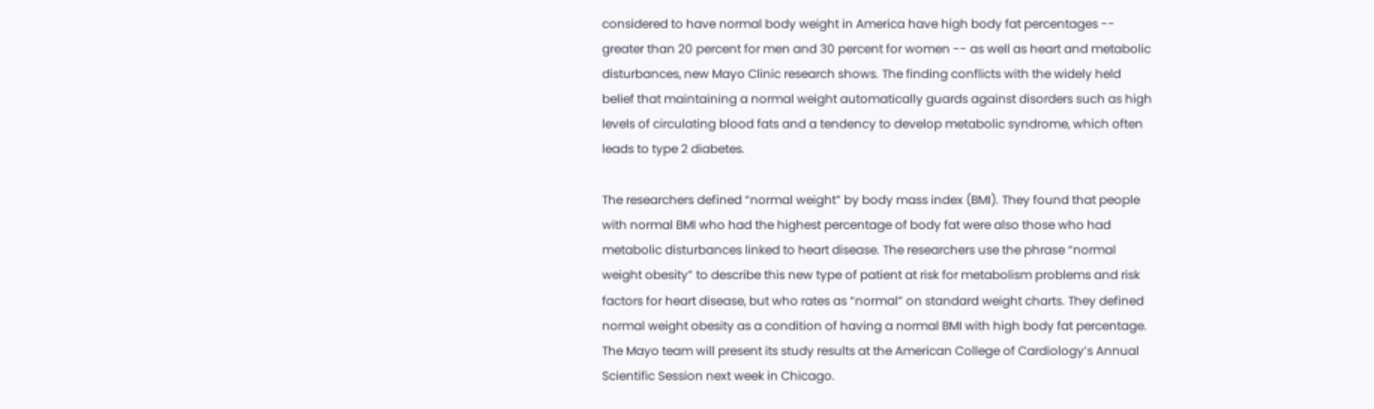considered to have normal body weight in America have high body fat percentages -- greater than 20 percent for men and 30 percent for women -- as well as heart and metabolic disturbances, new Mayo Clinic research shows. The finding conflicts with the widely held belief that maintaining a normal weight automatically guards against disorders such as high levels of circulating blood fats and a tendency to develop metabolic syndrome, which often leads to type 2 diabetes.

The researchers defined “normal weight” by body mass index (BMI). They found that people with normal BMI who had the highest percentage of body fat were also those who had metabolic disturbances linked to heart disease. The researchers use the phrase “normal weight obesity” to describe this new type of patient at risk for metabolism problems and risk factors for heart disease, but who rates as “normal” on standard weight charts. They defined normal weight obesity as a condition of having a normal BMI with high body fat percentage. The Mayo team will present its study results at the American College of Cardiology’s Annual Scientific Session next week in Chicago.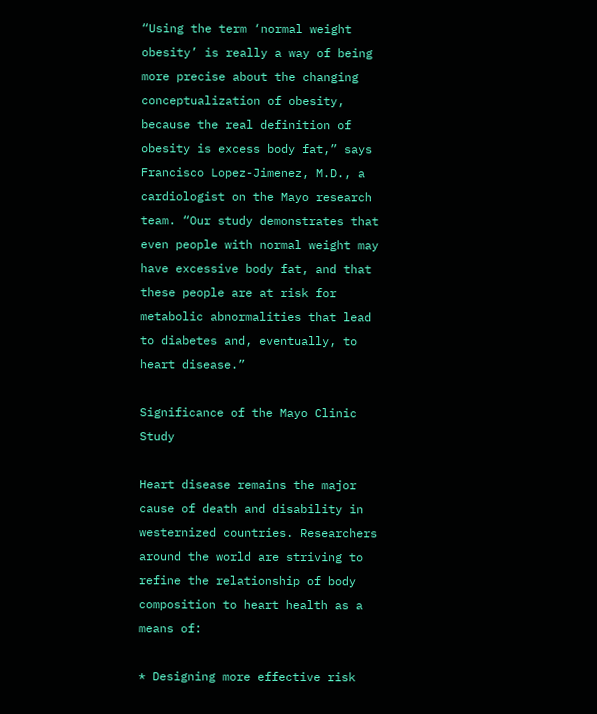“Using the term ‘normal weight obesity’ is really a way of being more precise about the changing conceptualization of obesity, because the real definition of obesity is excess body fat,” says Francisco Lopez-Jimenez, M.D., a cardiologist on the Mayo research team. “Our study demonstrates that even people with normal weight may have excessive body fat, and that these people are at risk for metabolic abnormalities that lead to diabetes and, eventually, to heart disease.”

Significance of the Mayo Clinic Study

Heart disease remains the major cause of death and disability in westernized countries. Researchers around the world are striving to refine the relationship of body composition to heart health as a means of:

* Designing more effective risk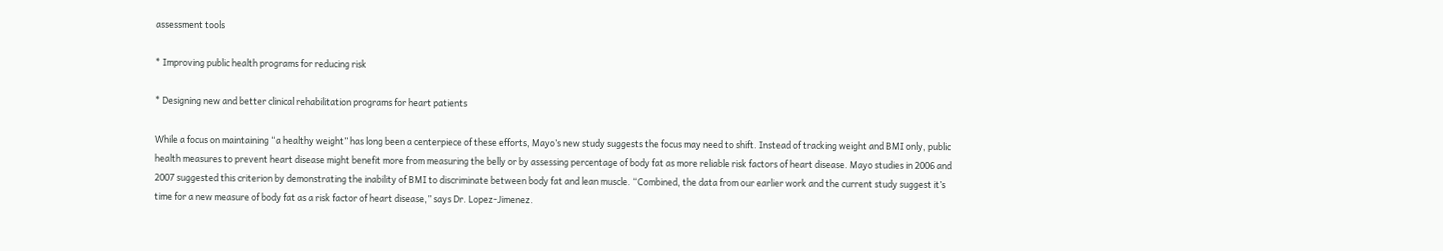assessment tools

* Improving public health programs for reducing risk

* Designing new and better clinical rehabilitation programs for heart patients

While a focus on maintaining “a healthy weight” has long been a centerpiece of these efforts, Mayo’s new study suggests the focus may need to shift. Instead of tracking weight and BMI only, public health measures to prevent heart disease might benefit more from measuring the belly or by assessing percentage of body fat as more reliable risk factors of heart disease. Mayo studies in 2006 and 2007 suggested this criterion by demonstrating the inability of BMI to discriminate between body fat and lean muscle. “Combined, the data from our earlier work and the current study suggest it’s time for a new measure of body fat as a risk factor of heart disease,” says Dr. Lopez-Jimenez.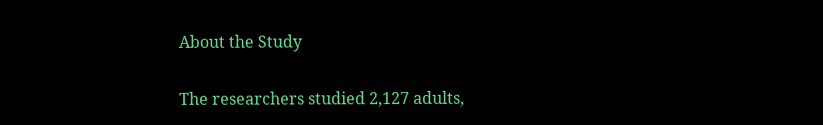About the Study

The researchers studied 2,127 adults,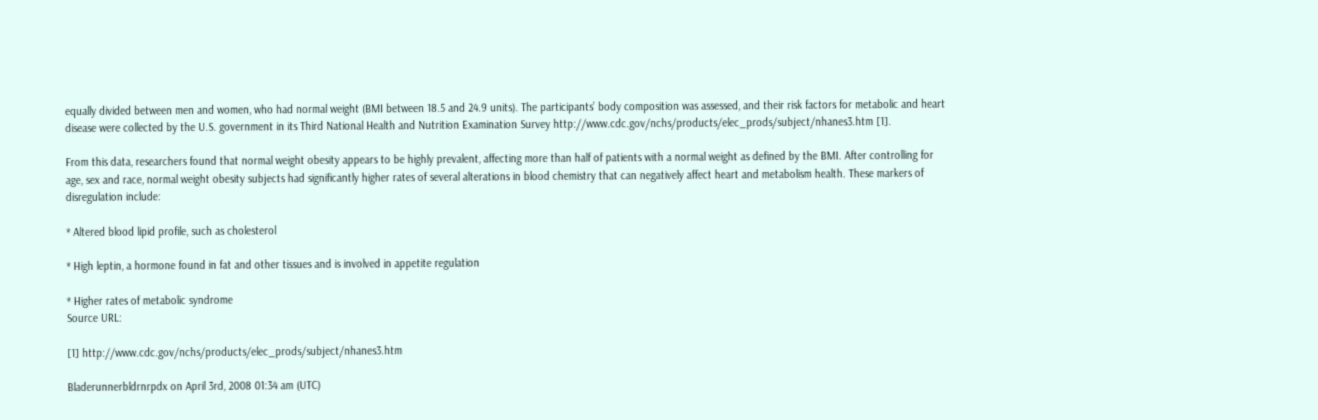equally divided between men and women, who had normal weight (BMI between 18.5 and 24.9 units). The participants’ body composition was assessed, and their risk factors for metabolic and heart disease were collected by the U.S. government in its Third National Health and Nutrition Examination Survey http://www.cdc.gov/nchs/products/elec_prods/subject/nhanes3.htm [1].

From this data, researchers found that normal weight obesity appears to be highly prevalent, affecting more than half of patients with a normal weight as defined by the BMI. After controlling for age, sex and race, normal weight obesity subjects had significantly higher rates of several alterations in blood chemistry that can negatively affect heart and metabolism health. These markers of disregulation include:

* Altered blood lipid profile, such as cholesterol

* High leptin, a hormone found in fat and other tissues and is involved in appetite regulation

* Higher rates of metabolic syndrome
Source URL:

[1] http://www.cdc.gov/nchs/products/elec_prods/subject/nhanes3.htm

Bladerunnerbldrnrpdx on April 3rd, 2008 01:34 am (UTC)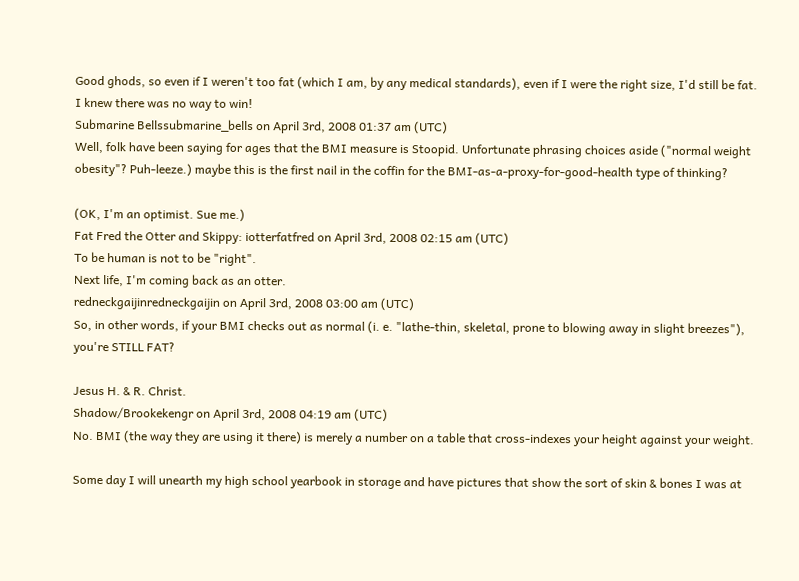Good ghods, so even if I weren't too fat (which I am, by any medical standards), even if I were the right size, I'd still be fat. I knew there was no way to win!
Submarine Bellssubmarine_bells on April 3rd, 2008 01:37 am (UTC)
Well, folk have been saying for ages that the BMI measure is Stoopid. Unfortunate phrasing choices aside ("normal weight obesity"? Puh-leeze.) maybe this is the first nail in the coffin for the BMI-as-a-proxy-for-good-health type of thinking?

(OK, I'm an optimist. Sue me.)
Fat Fred the Otter and Skippy: iotterfatfred on April 3rd, 2008 02:15 am (UTC)
To be human is not to be "right".
Next life, I'm coming back as an otter.
redneckgaijinredneckgaijin on April 3rd, 2008 03:00 am (UTC)
So, in other words, if your BMI checks out as normal (i. e. "lathe-thin, skeletal, prone to blowing away in slight breezes"), you're STILL FAT?

Jesus H. & R. Christ.
Shadow/Brookekengr on April 3rd, 2008 04:19 am (UTC)
No. BMI (the way they are using it there) is merely a number on a table that cross-indexes your height against your weight.

Some day I will unearth my high school yearbook in storage and have pictures that show the sort of skin & bones I was at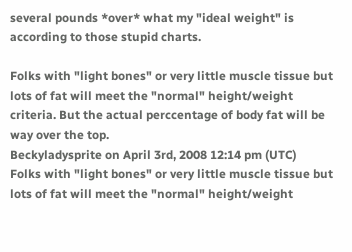several pounds *over* what my "ideal weight" is according to those stupid charts.

Folks with "light bones" or very little muscle tissue but lots of fat will meet the "normal" height/weight criteria. But the actual perccentage of body fat will be way over the top.
Beckyladysprite on April 3rd, 2008 12:14 pm (UTC)
Folks with "light bones" or very little muscle tissue but lots of fat will meet the "normal" height/weight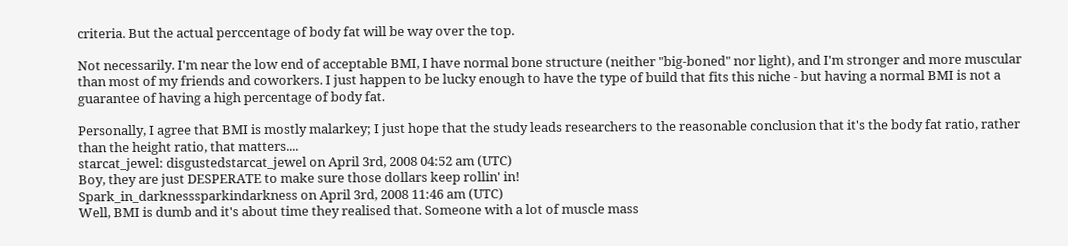criteria. But the actual perccentage of body fat will be way over the top.

Not necessarily. I'm near the low end of acceptable BMI, I have normal bone structure (neither "big-boned" nor light), and I'm stronger and more muscular than most of my friends and coworkers. I just happen to be lucky enough to have the type of build that fits this niche - but having a normal BMI is not a guarantee of having a high percentage of body fat.

Personally, I agree that BMI is mostly malarkey; I just hope that the study leads researchers to the reasonable conclusion that it's the body fat ratio, rather than the height ratio, that matters....
starcat_jewel: disgustedstarcat_jewel on April 3rd, 2008 04:52 am (UTC)
Boy, they are just DESPERATE to make sure those dollars keep rollin' in!
Spark_in_darknesssparkindarkness on April 3rd, 2008 11:46 am (UTC)
Well, BMI is dumb and it's about time they realised that. Someone with a lot of muscle mass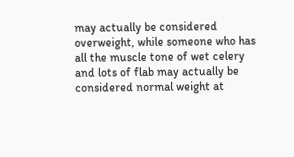may actually be considered overweight, while someone who has all the muscle tone of wet celery and lots of flab may actually be considered normal weight at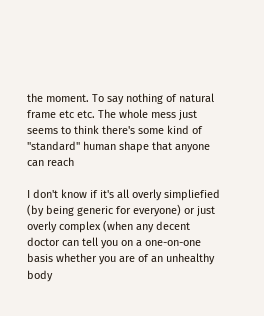the moment. To say nothing of natural frame etc etc. The whole mess just seems to think there's some kind of "standard" human shape that anyone can reach

I don't know if it's all overly simpliefied (by being generic for everyone) or just overly complex (when any decent doctor can tell you on a one-on-one basis whether you are of an unhealthy body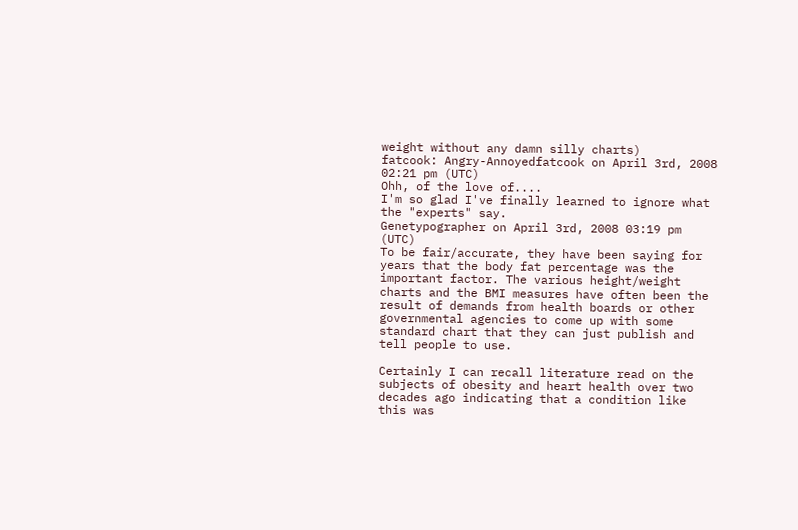weight without any damn silly charts)
fatcook: Angry-Annoyedfatcook on April 3rd, 2008 02:21 pm (UTC)
Ohh, of the love of....
I'm so glad I've finally learned to ignore what the "experts" say.
Genetypographer on April 3rd, 2008 03:19 pm (UTC)
To be fair/accurate, they have been saying for years that the body fat percentage was the important factor. The various height/weight charts and the BMI measures have often been the result of demands from health boards or other governmental agencies to come up with some standard chart that they can just publish and tell people to use.

Certainly I can recall literature read on the subjects of obesity and heart health over two decades ago indicating that a condition like this was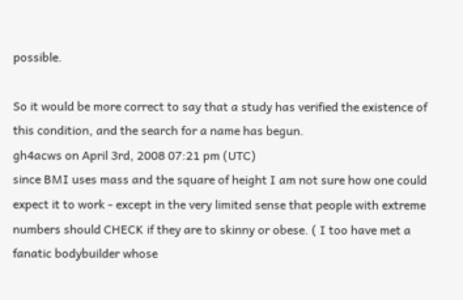possible.

So it would be more correct to say that a study has verified the existence of this condition, and the search for a name has begun.
gh4acws on April 3rd, 2008 07:21 pm (UTC)
since BMI uses mass and the square of height I am not sure how one could expect it to work - except in the very limited sense that people with extreme numbers should CHECK if they are to skinny or obese. ( I too have met a fanatic bodybuilder whose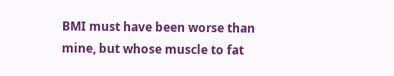BMI must have been worse than mine, but whose muscle to fat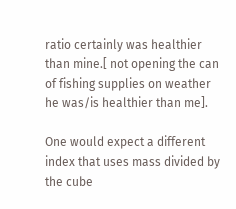ratio certainly was healthier than mine.[ not opening the can of fishing supplies on weather he was/is healthier than me].

One would expect a different index that uses mass divided by the cube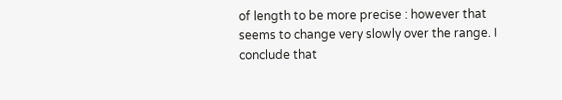of length to be more precise : however that seems to change very slowly over the range. I conclude that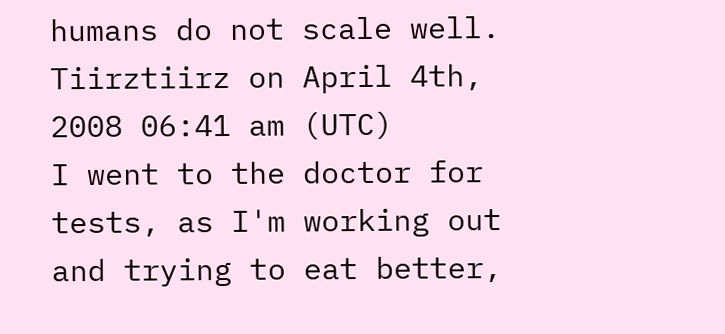humans do not scale well.
Tiirztiirz on April 4th, 2008 06:41 am (UTC)
I went to the doctor for tests, as I'm working out and trying to eat better,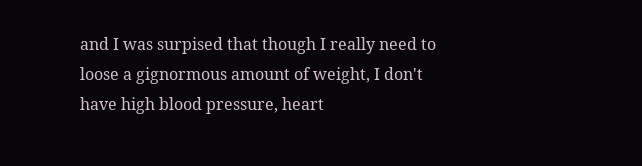and I was surpised that though I really need to loose a gignormous amount of weight, I don't have high blood pressure, heart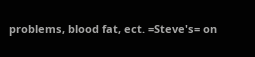problems, blood fat, ect. =Steve's= on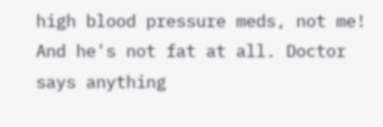high blood pressure meds, not me! And he's not fat at all. Doctor says anything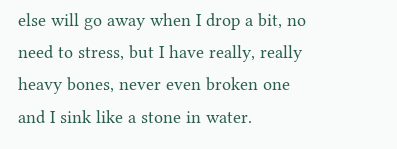else will go away when I drop a bit, no need to stress, but I have really, really heavy bones, never even broken one and I sink like a stone in water.